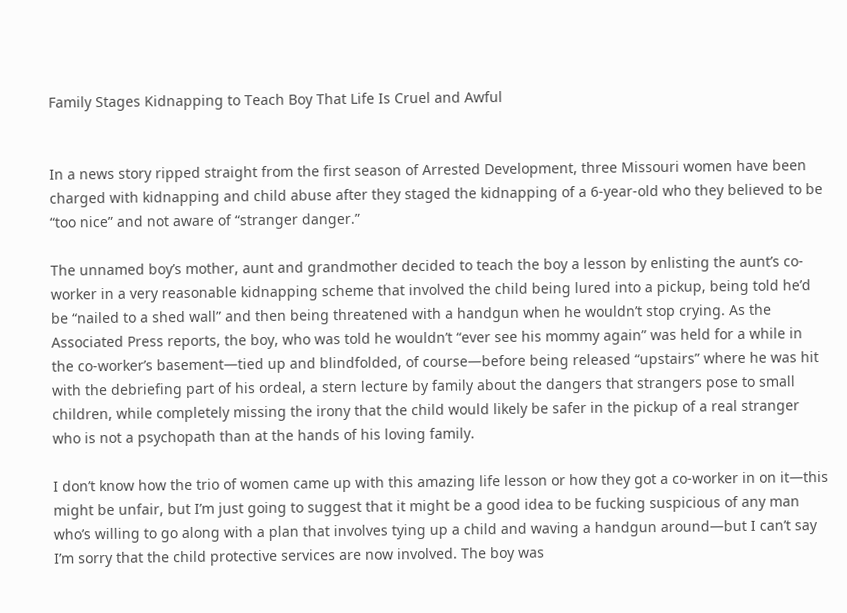Family Stages Kidnapping to Teach Boy That Life Is Cruel and Awful


In a news story ripped straight from the first season of Arrested Development, three Missouri women have been charged with kidnapping and child abuse after they staged the kidnapping of a 6-year-old who they believed to be “too nice” and not aware of “stranger danger.”

The unnamed boy’s mother, aunt and grandmother decided to teach the boy a lesson by enlisting the aunt’s co-worker in a very reasonable kidnapping scheme that involved the child being lured into a pickup, being told he’d be “nailed to a shed wall” and then being threatened with a handgun when he wouldn’t stop crying. As the Associated Press reports, the boy, who was told he wouldn’t “ever see his mommy again” was held for a while in the co-worker’s basement—tied up and blindfolded, of course—before being released “upstairs” where he was hit with the debriefing part of his ordeal, a stern lecture by family about the dangers that strangers pose to small children, while completely missing the irony that the child would likely be safer in the pickup of a real stranger who is not a psychopath than at the hands of his loving family.

I don’t know how the trio of women came up with this amazing life lesson or how they got a co-worker in on it—this might be unfair, but I’m just going to suggest that it might be a good idea to be fucking suspicious of any man who’s willing to go along with a plan that involves tying up a child and waving a handgun around—but I can’t say I’m sorry that the child protective services are now involved. The boy was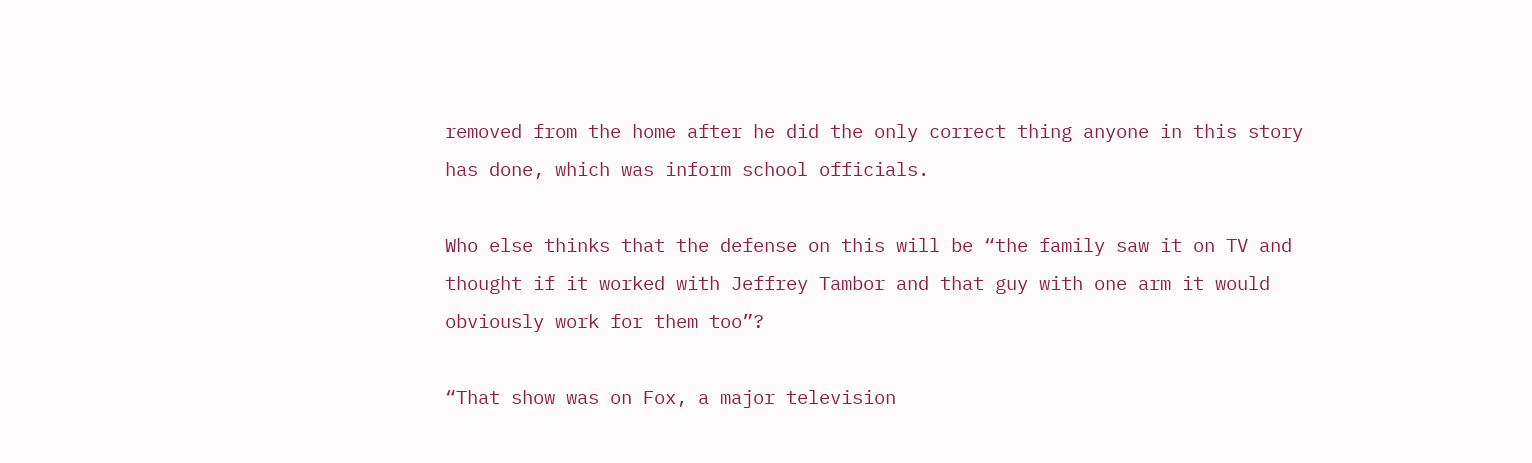removed from the home after he did the only correct thing anyone in this story has done, which was inform school officials.

Who else thinks that the defense on this will be “the family saw it on TV and thought if it worked with Jeffrey Tambor and that guy with one arm it would obviously work for them too”?

“That show was on Fox, a major television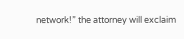network!” the attorney will exclaim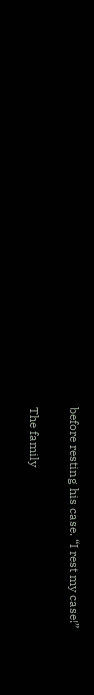before resting his case. “I rest my case!”

The family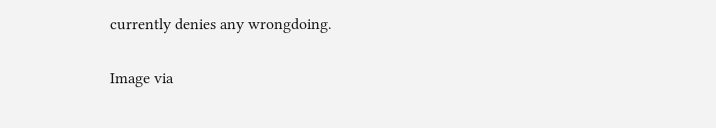currently denies any wrongdoing.

Image via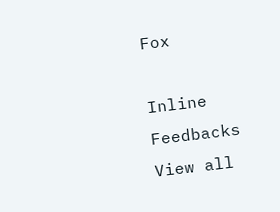Fox

Inline Feedbacks
View all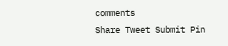comments
Share Tweet Submit Pin